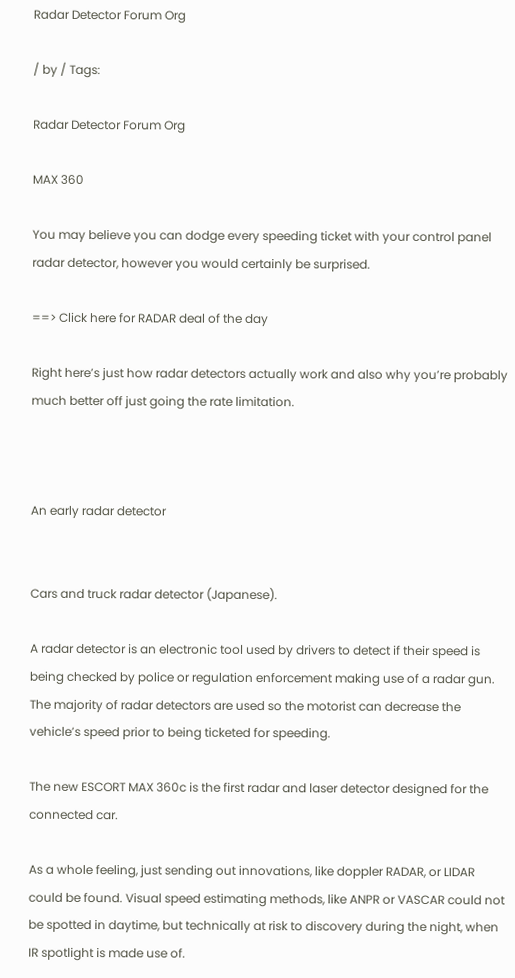Radar Detector Forum Org

/ by / Tags:

Radar Detector Forum Org

MAX 360

You may believe you can dodge every speeding ticket with your control panel radar detector, however you would certainly be surprised.

==> Click here for RADAR deal of the day

Right here’s just how radar detectors actually work and also why you’re probably much better off just going the rate limitation.



An early radar detector


Cars and truck radar detector (Japanese).

A radar detector is an electronic tool used by drivers to detect if their speed is being checked by police or regulation enforcement making use of a radar gun. The majority of radar detectors are used so the motorist can decrease the vehicle’s speed prior to being ticketed for speeding.

The new ESCORT MAX 360c is the first radar and laser detector designed for the connected car.

As a whole feeling, just sending out innovations, like doppler RADAR, or LIDAR could be found. Visual speed estimating methods, like ANPR or VASCAR could not be spotted in daytime, but technically at risk to discovery during the night, when IR spotlight is made use of.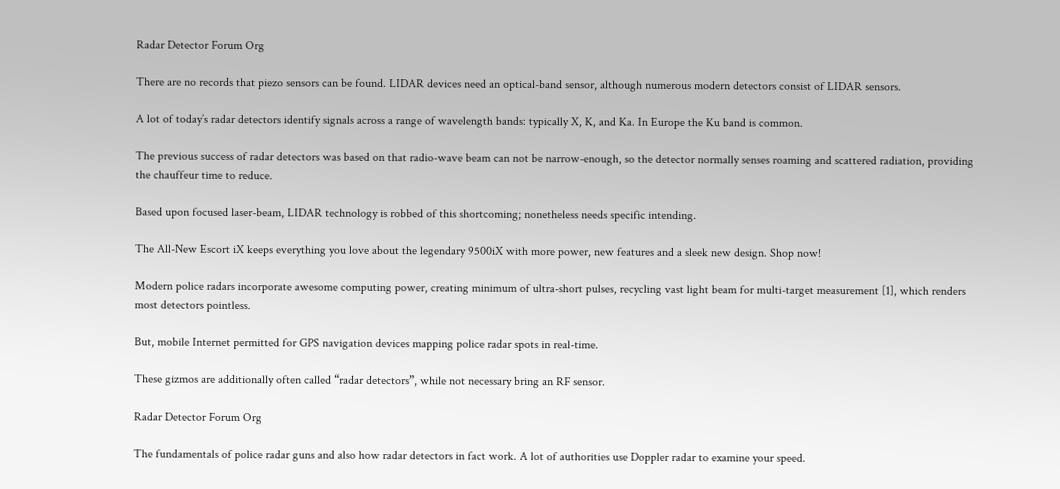Radar Detector Forum Org

There are no records that piezo sensors can be found. LIDAR devices need an optical-band sensor, although numerous modern detectors consist of LIDAR sensors.

A lot of today’s radar detectors identify signals across a range of wavelength bands: typically X, K, and Ka. In Europe the Ku band is common.

The previous success of radar detectors was based on that radio-wave beam can not be narrow-enough, so the detector normally senses roaming and scattered radiation, providing the chauffeur time to reduce.

Based upon focused laser-beam, LIDAR technology is robbed of this shortcoming; nonetheless needs specific intending.

The All-New Escort iX keeps everything you love about the legendary 9500iX with more power, new features and a sleek new design. Shop now!

Modern police radars incorporate awesome computing power, creating minimum of ultra-short pulses, recycling vast light beam for multi-target measurement [1], which renders most detectors pointless.

But, mobile Internet permitted for GPS navigation devices mapping police radar spots in real-time.

These gizmos are additionally often called “radar detectors”, while not necessary bring an RF sensor.

Radar Detector Forum Org

The fundamentals of police radar guns and also how radar detectors in fact work. A lot of authorities use Doppler radar to examine your speed.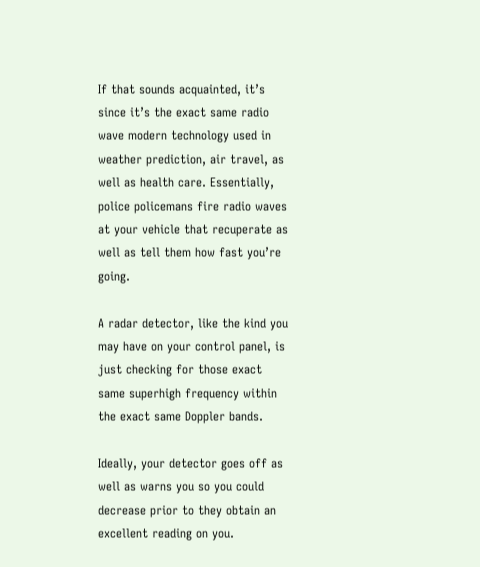If that sounds acquainted, it’s since it’s the exact same radio wave modern technology used in weather prediction, air travel, as well as health care. Essentially, police policemans fire radio waves at your vehicle that recuperate as well as tell them how fast you’re going.

A radar detector, like the kind you may have on your control panel, is just checking for those exact same superhigh frequency within the exact same Doppler bands.

Ideally, your detector goes off as well as warns you so you could decrease prior to they obtain an excellent reading on you.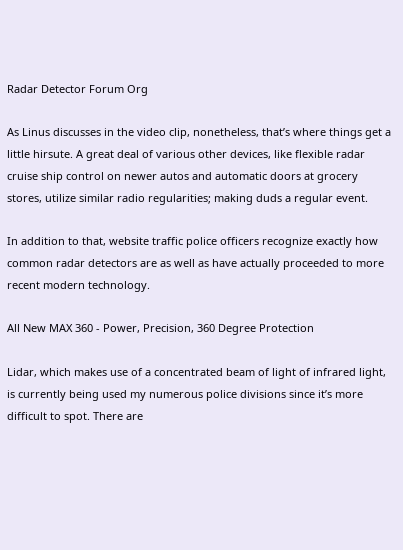Radar Detector Forum Org

As Linus discusses in the video clip, nonetheless, that’s where things get a little hirsute. A great deal of various other devices, like flexible radar cruise ship control on newer autos and automatic doors at grocery stores, utilize similar radio regularities; making duds a regular event.

In addition to that, website traffic police officers recognize exactly how common radar detectors are as well as have actually proceeded to more recent modern technology.

All New MAX 360 - Power, Precision, 360 Degree Protection

Lidar, which makes use of a concentrated beam of light of infrared light, is currently being used my numerous police divisions since it’s more difficult to spot. There are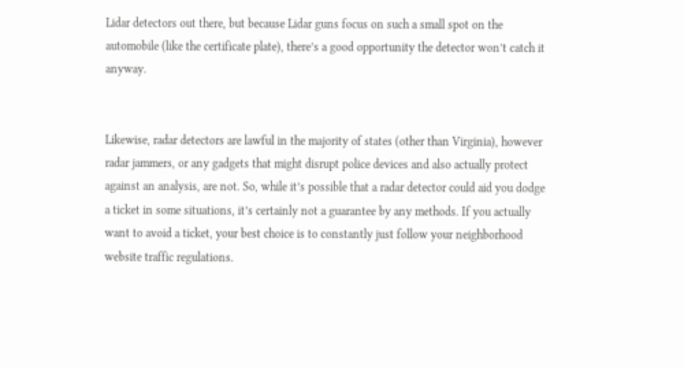Lidar detectors out there, but because Lidar guns focus on such a small spot on the automobile (like the certificate plate), there’s a good opportunity the detector won’t catch it anyway.


Likewise, radar detectors are lawful in the majority of states (other than Virginia), however radar jammers, or any gadgets that might disrupt police devices and also actually protect against an analysis, are not. So, while it’s possible that a radar detector could aid you dodge a ticket in some situations, it’s certainly not a guarantee by any methods. If you actually want to avoid a ticket, your best choice is to constantly just follow your neighborhood website traffic regulations.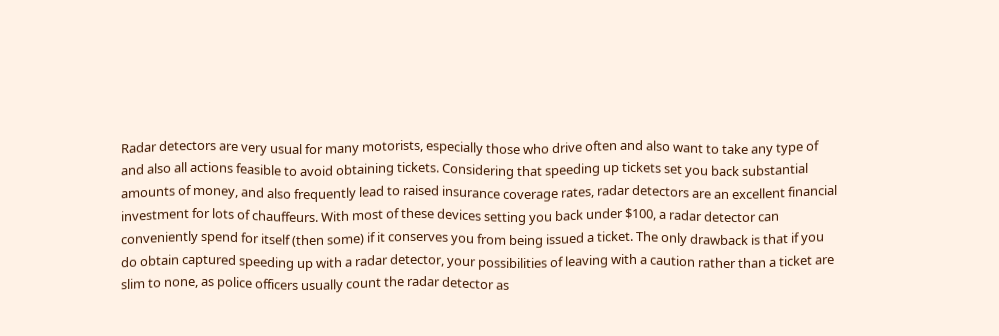Radar detectors are very usual for many motorists, especially those who drive often and also want to take any type of and also all actions feasible to avoid obtaining tickets. Considering that speeding up tickets set you back substantial amounts of money, and also frequently lead to raised insurance coverage rates, radar detectors are an excellent financial investment for lots of chauffeurs. With most of these devices setting you back under $100, a radar detector can conveniently spend for itself (then some) if it conserves you from being issued a ticket. The only drawback is that if you do obtain captured speeding up with a radar detector, your possibilities of leaving with a caution rather than a ticket are slim to none, as police officers usually count the radar detector as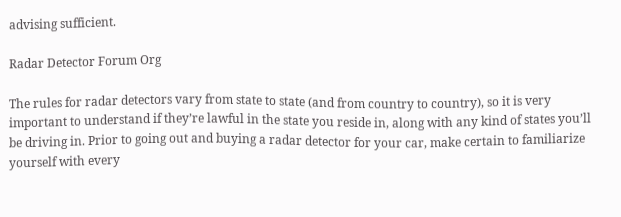advising sufficient.

Radar Detector Forum Org

The rules for radar detectors vary from state to state (and from country to country), so it is very important to understand if they’re lawful in the state you reside in, along with any kind of states you’ll be driving in. Prior to going out and buying a radar detector for your car, make certain to familiarize yourself with every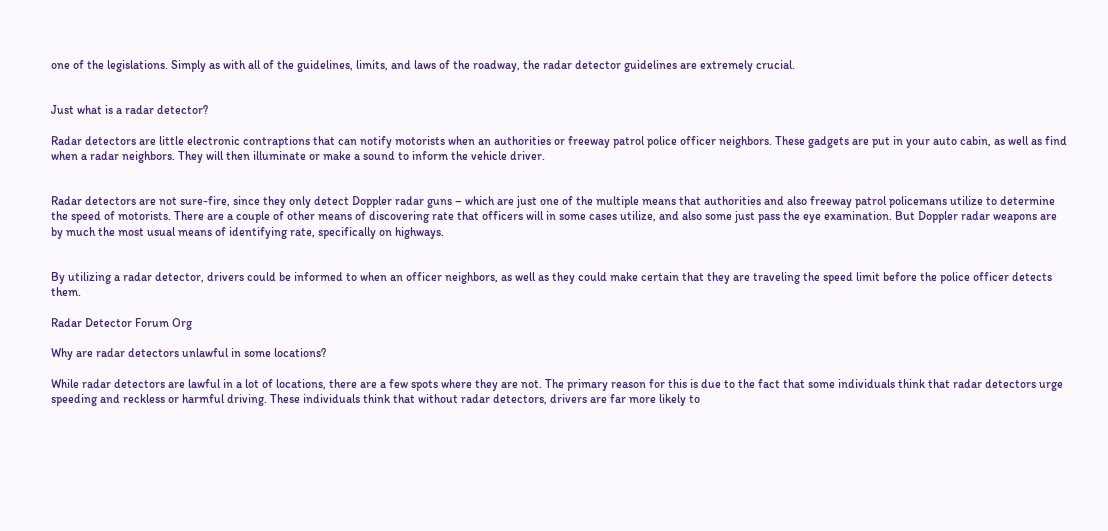one of the legislations. Simply as with all of the guidelines, limits, and laws of the roadway, the radar detector guidelines are extremely crucial.


Just what is a radar detector?

Radar detectors are little electronic contraptions that can notify motorists when an authorities or freeway patrol police officer neighbors. These gadgets are put in your auto cabin, as well as find when a radar neighbors. They will then illuminate or make a sound to inform the vehicle driver.


Radar detectors are not sure-fire, since they only detect Doppler radar guns – which are just one of the multiple means that authorities and also freeway patrol policemans utilize to determine the speed of motorists. There are a couple of other means of discovering rate that officers will in some cases utilize, and also some just pass the eye examination. But Doppler radar weapons are by much the most usual means of identifying rate, specifically on highways.


By utilizing a radar detector, drivers could be informed to when an officer neighbors, as well as they could make certain that they are traveling the speed limit before the police officer detects them.

Radar Detector Forum Org

Why are radar detectors unlawful in some locations?

While radar detectors are lawful in a lot of locations, there are a few spots where they are not. The primary reason for this is due to the fact that some individuals think that radar detectors urge speeding and reckless or harmful driving. These individuals think that without radar detectors, drivers are far more likely to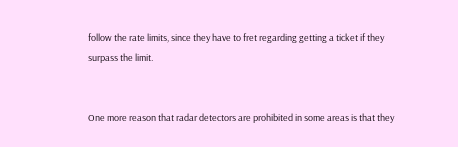follow the rate limits, since they have to fret regarding getting a ticket if they surpass the limit.


One more reason that radar detectors are prohibited in some areas is that they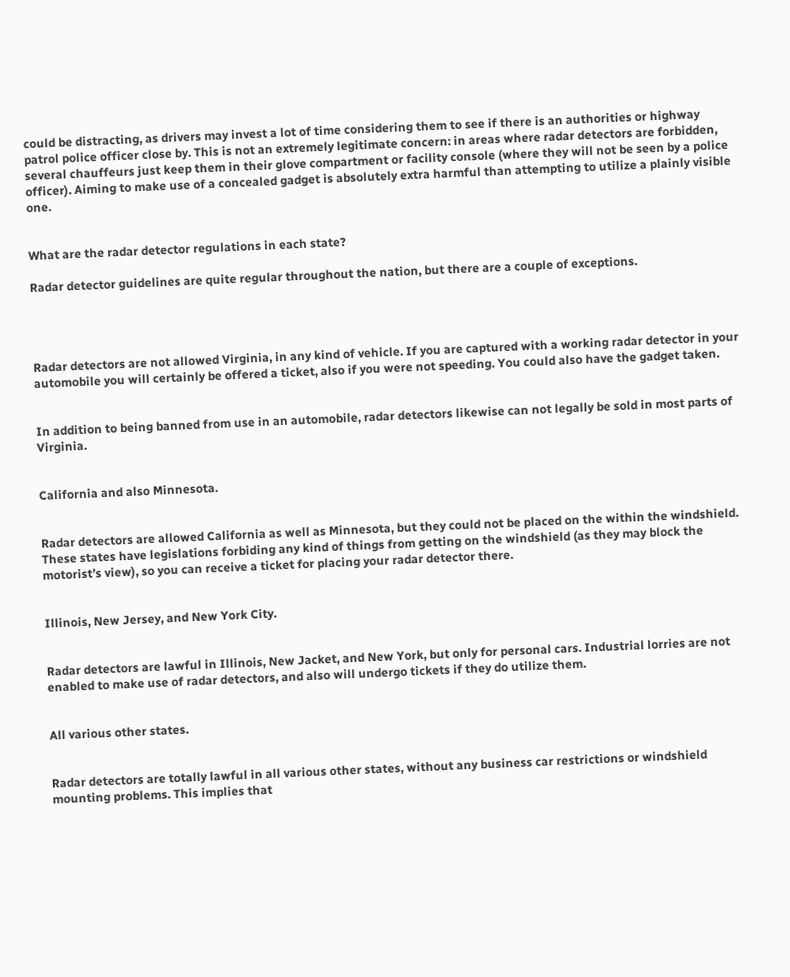could be distracting, as drivers may invest a lot of time considering them to see if there is an authorities or highway patrol police officer close by. This is not an extremely legitimate concern: in areas where radar detectors are forbidden, several chauffeurs just keep them in their glove compartment or facility console (where they will not be seen by a police officer). Aiming to make use of a concealed gadget is absolutely extra harmful than attempting to utilize a plainly visible one.


What are the radar detector regulations in each state?

Radar detector guidelines are quite regular throughout the nation, but there are a couple of exceptions.




Radar detectors are not allowed Virginia, in any kind of vehicle. If you are captured with a working radar detector in your automobile you will certainly be offered a ticket, also if you were not speeding. You could also have the gadget taken.


In addition to being banned from use in an automobile, radar detectors likewise can not legally be sold in most parts of Virginia.


California and also Minnesota.


Radar detectors are allowed California as well as Minnesota, but they could not be placed on the within the windshield. These states have legislations forbiding any kind of things from getting on the windshield (as they may block the motorist’s view), so you can receive a ticket for placing your radar detector there.


Illinois, New Jersey, and New York City.


Radar detectors are lawful in Illinois, New Jacket, and New York, but only for personal cars. Industrial lorries are not enabled to make use of radar detectors, and also will undergo tickets if they do utilize them.


All various other states.


Radar detectors are totally lawful in all various other states, without any business car restrictions or windshield mounting problems. This implies that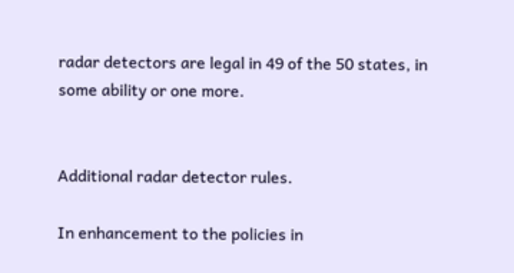radar detectors are legal in 49 of the 50 states, in some ability or one more.


Additional radar detector rules.

In enhancement to the policies in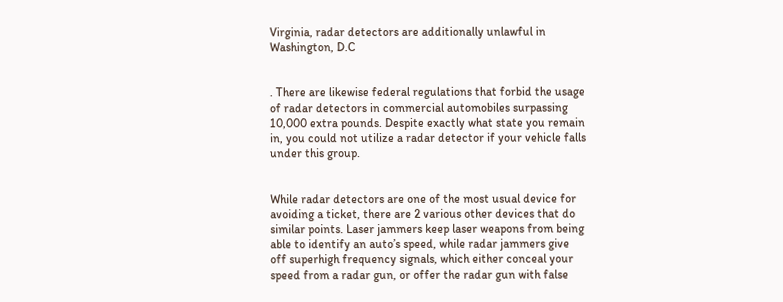Virginia, radar detectors are additionally unlawful in Washington, D.C


. There are likewise federal regulations that forbid the usage of radar detectors in commercial automobiles surpassing 10,000 extra pounds. Despite exactly what state you remain in, you could not utilize a radar detector if your vehicle falls under this group.


While radar detectors are one of the most usual device for avoiding a ticket, there are 2 various other devices that do similar points. Laser jammers keep laser weapons from being able to identify an auto’s speed, while radar jammers give off superhigh frequency signals, which either conceal your speed from a radar gun, or offer the radar gun with false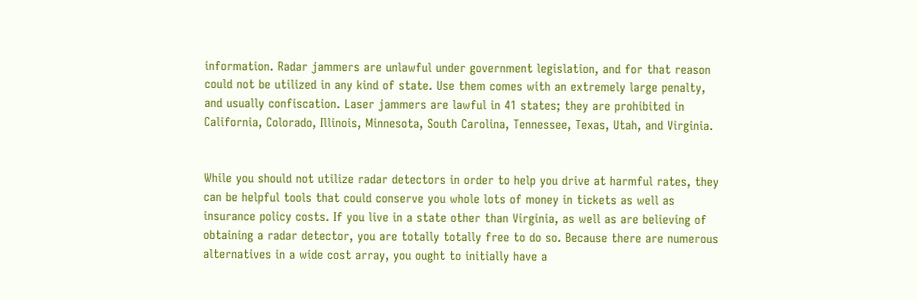information. Radar jammers are unlawful under government legislation, and for that reason could not be utilized in any kind of state. Use them comes with an extremely large penalty, and usually confiscation. Laser jammers are lawful in 41 states; they are prohibited in California, Colorado, Illinois, Minnesota, South Carolina, Tennessee, Texas, Utah, and Virginia.


While you should not utilize radar detectors in order to help you drive at harmful rates, they can be helpful tools that could conserve you whole lots of money in tickets as well as insurance policy costs. If you live in a state other than Virginia, as well as are believing of obtaining a radar detector, you are totally totally free to do so. Because there are numerous alternatives in a wide cost array, you ought to initially have a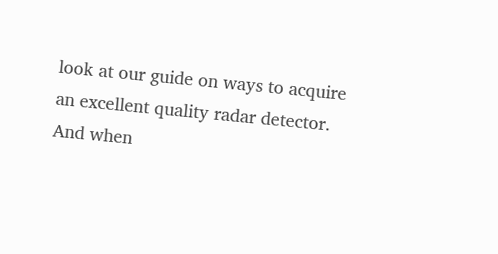look at our guide on ways to acquire an excellent quality radar detector. And when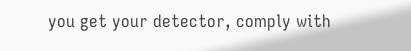you get your detector, comply with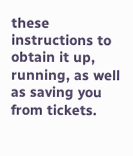these instructions to obtain it up, running, as well as saving you from tickets.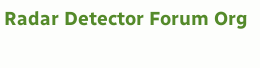Radar Detector Forum Org